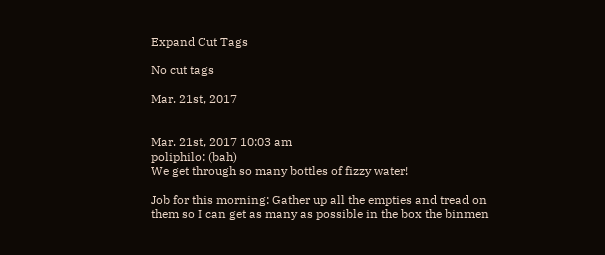Expand Cut Tags

No cut tags

Mar. 21st, 2017


Mar. 21st, 2017 10:03 am
poliphilo: (bah)
We get through so many bottles of fizzy water!

Job for this morning: Gather up all the empties and tread on them so I can get as many as possible in the box the binmen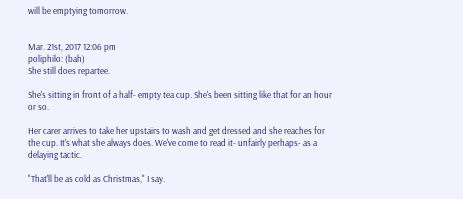will be emptying tomorrow.


Mar. 21st, 2017 12:06 pm
poliphilo: (bah)
She still does repartee.

She's sitting in front of a half- empty tea cup. She's been sitting like that for an hour or so.

Her carer arrives to take her upstairs to wash and get dressed and she reaches for the cup. It's what she always does. We've come to read it- unfairly perhaps- as a delaying tactic.

"That'll be as cold as Christmas," I say.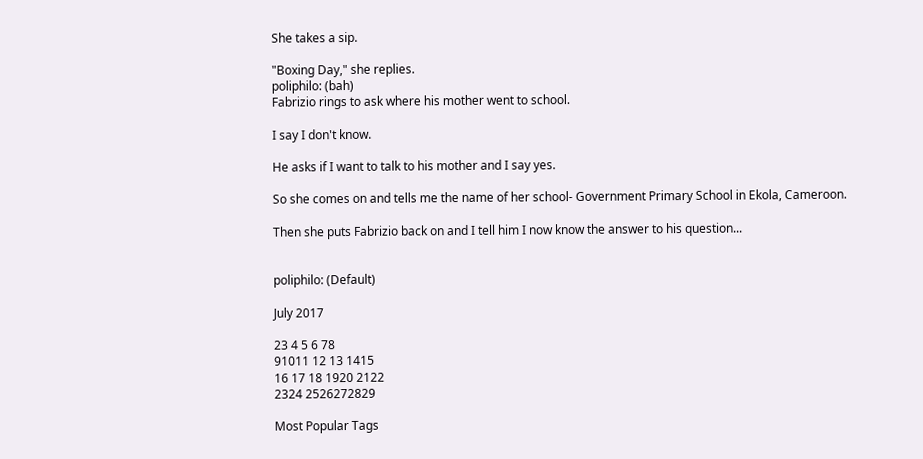She takes a sip.

"Boxing Day," she replies.
poliphilo: (bah)
Fabrizio rings to ask where his mother went to school.

I say I don't know.

He asks if I want to talk to his mother and I say yes.

So she comes on and tells me the name of her school- Government Primary School in Ekola, Cameroon.

Then she puts Fabrizio back on and I tell him I now know the answer to his question...


poliphilo: (Default)

July 2017

23 4 5 6 78
91011 12 13 1415
16 17 18 1920 2122
2324 2526272829

Most Popular Tags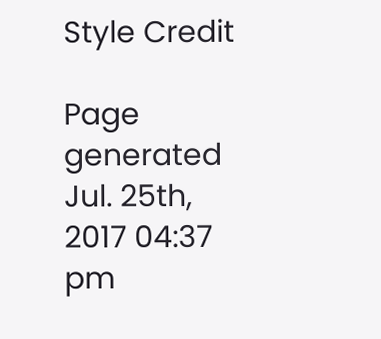Style Credit

Page generated Jul. 25th, 2017 04:37 pm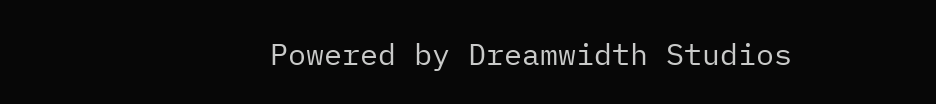Powered by Dreamwidth Studios